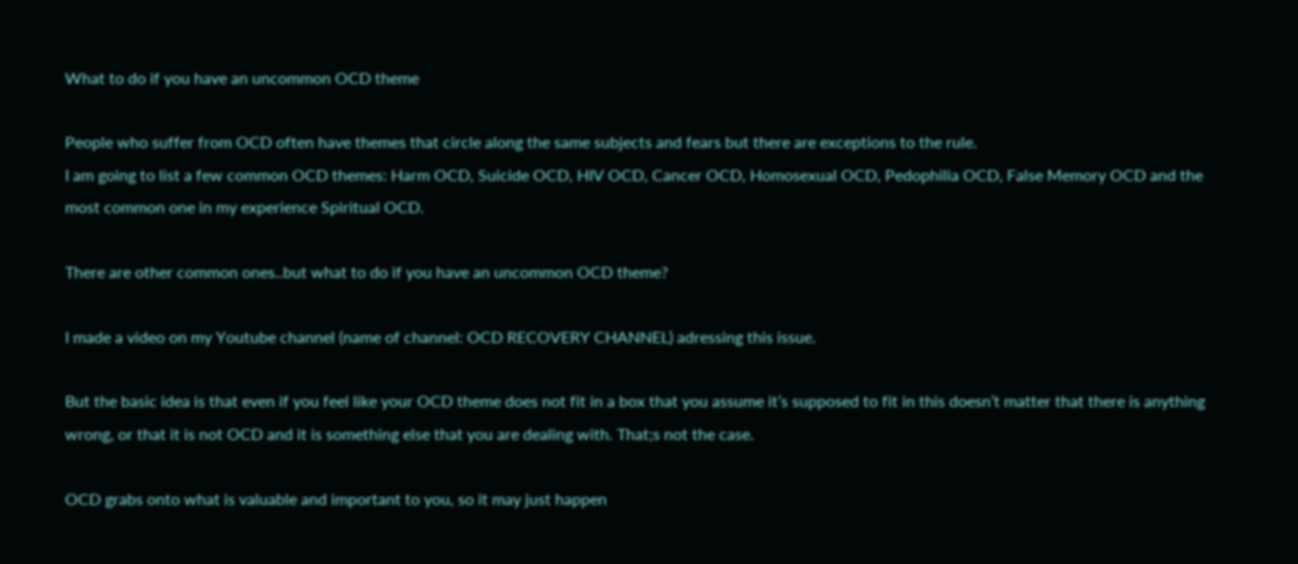What to do if you have an uncommon OCD theme

People who suffer from OCD often have themes that circle along the same subjects and fears but there are exceptions to the rule.
I am going to list a few common OCD themes: Harm OCD, Suicide OCD, HIV OCD, Cancer OCD, Homosexual OCD, Pedophilia OCD, False Memory OCD and the most common one in my experience Spiritual OCD.

There are other common ones..but what to do if you have an uncommon OCD theme?

I made a video on my Youtube channel (name of channel: OCD RECOVERY CHANNEL) adressing this issue.

But the basic idea is that even if you feel like your OCD theme does not fit in a box that you assume it’s supposed to fit in this doesn’t matter that there is anything wrong, or that it is not OCD and it is something else that you are dealing with. That;s not the case.

OCD grabs onto what is valuable and important to you, so it may just happen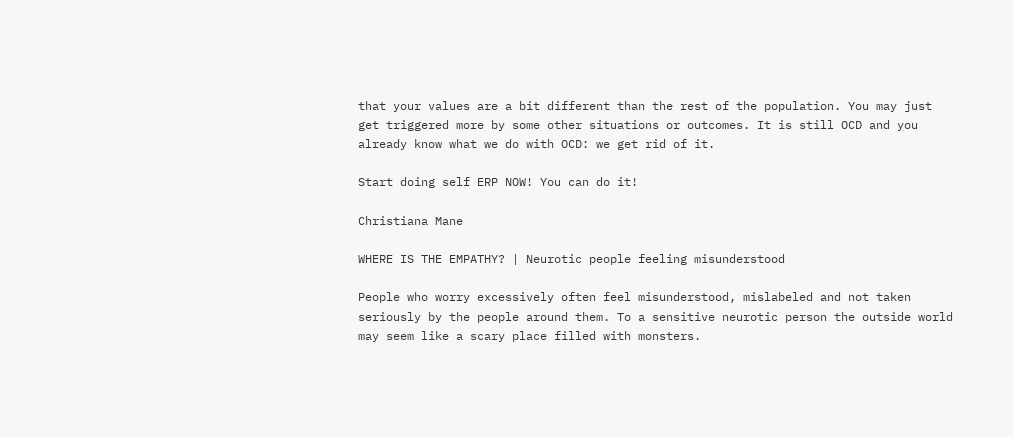that your values are a bit different than the rest of the population. You may just get triggered more by some other situations or outcomes. It is still OCD and you already know what we do with OCD: we get rid of it.

Start doing self ERP NOW! You can do it!

Christiana Mane

WHERE IS THE EMPATHY? | Neurotic people feeling misunderstood

People who worry excessively often feel misunderstood, mislabeled and not taken seriously by the people around them. To a sensitive neurotic person the outside world may seem like a scary place filled with monsters.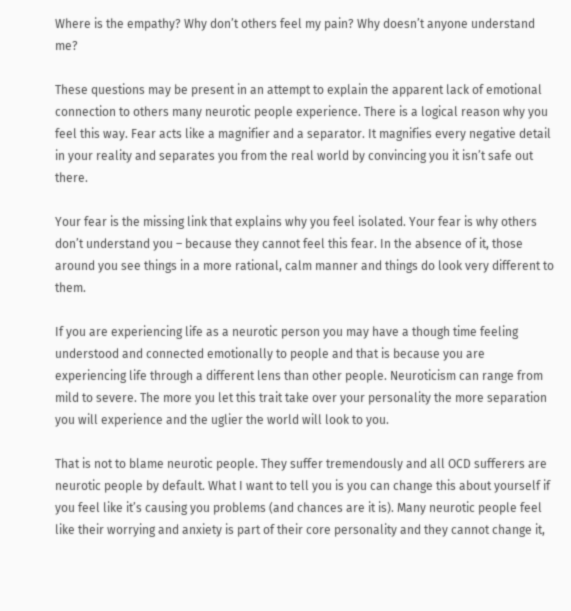Where is the empathy? Why don’t others feel my pain? Why doesn’t anyone understand me?

These questions may be present in an attempt to explain the apparent lack of emotional connection to others many neurotic people experience. There is a logical reason why you feel this way. Fear acts like a magnifier and a separator. It magnifies every negative detail in your reality and separates you from the real world by convincing you it isn’t safe out there.

Your fear is the missing link that explains why you feel isolated. Your fear is why others don’t understand you – because they cannot feel this fear. In the absence of it, those around you see things in a more rational, calm manner and things do look very different to them.

If you are experiencing life as a neurotic person you may have a though time feeling understood and connected emotionally to people and that is because you are experiencing life through a different lens than other people. Neuroticism can range from mild to severe. The more you let this trait take over your personality the more separation you will experience and the uglier the world will look to you.

That is not to blame neurotic people. They suffer tremendously and all OCD sufferers are neurotic people by default. What I want to tell you is you can change this about yourself if you feel like it’s causing you problems (and chances are it is). Many neurotic people feel like their worrying and anxiety is part of their core personality and they cannot change it,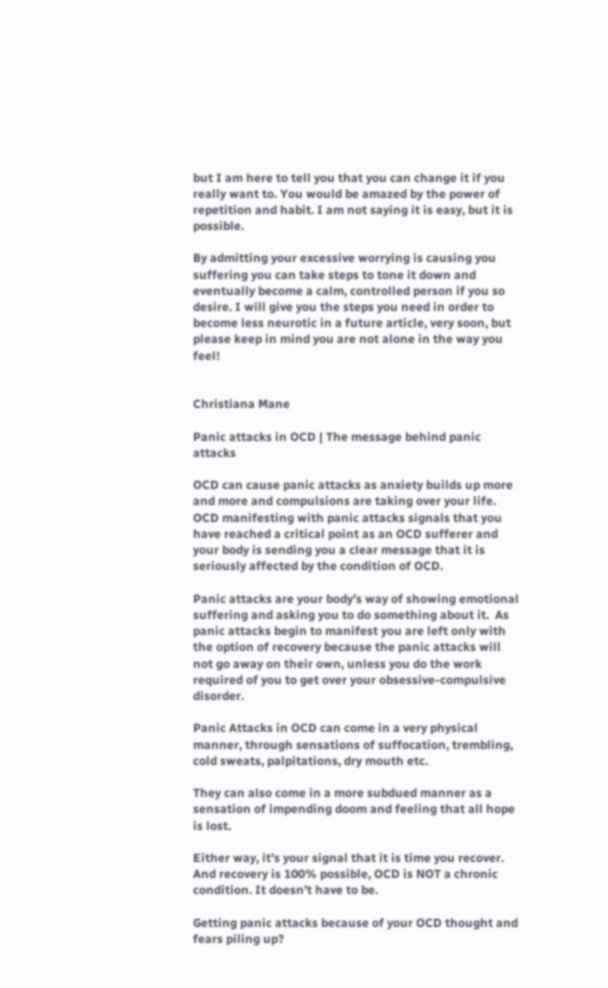but I am here to tell you that you can change it if you really want to. You would be amazed by the power of repetition and habit. I am not saying it is easy, but it is possible.

By admitting your excessive worrying is causing you suffering you can take steps to tone it down and eventually become a calm, controlled person if you so desire. I will give you the steps you need in order to become less neurotic in a future article, very soon, but please keep in mind you are not alone in the way you feel!


Christiana Mane

Panic attacks in OCD | The message behind panic attacks

OCD can cause panic attacks as anxiety builds up more and more and compulsions are taking over your life. OCD manifesting with panic attacks signals that you have reached a critical point as an OCD sufferer and your body is sending you a clear message that it is seriously affected by the condition of OCD.

Panic attacks are your body’s way of showing emotional suffering and asking you to do something about it.  As panic attacks begin to manifest you are left only with the option of recovery because the panic attacks will not go away on their own, unless you do the work required of you to get over your obsessive-compulsive disorder.

Panic Attacks in OCD can come in a very physical manner, through sensations of suffocation, trembling, cold sweats, palpitations, dry mouth etc.

They can also come in a more subdued manner as a sensation of impending doom and feeling that all hope is lost.

Either way, it’s your signal that it is time you recover. And recovery is 100% possible, OCD is NOT a chronic condition. It doesn’t have to be.

Getting panic attacks because of your OCD thought and fears piling up?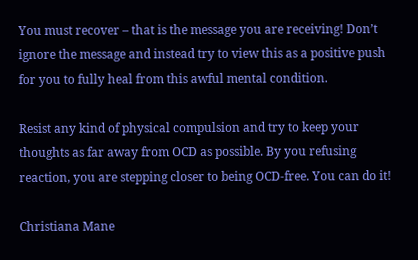You must recover – that is the message you are receiving! Don’t ignore the message and instead try to view this as a positive push for you to fully heal from this awful mental condition.

Resist any kind of physical compulsion and try to keep your thoughts as far away from OCD as possible. By you refusing reaction, you are stepping closer to being OCD-free. You can do it!

Christiana Mane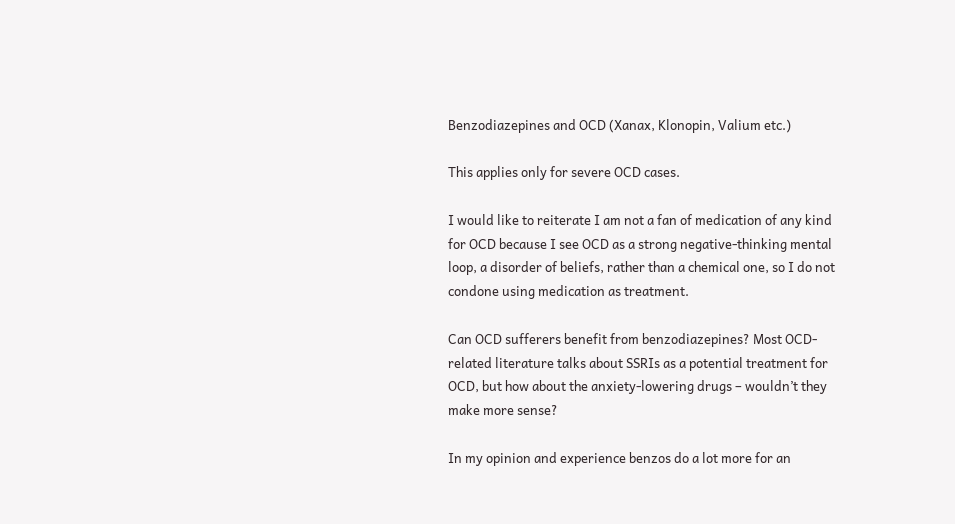Benzodiazepines and OCD (Xanax, Klonopin, Valium etc.)

This applies only for severe OCD cases.

I would like to reiterate I am not a fan of medication of any kind for OCD because I see OCD as a strong negative-thinking mental loop, a disorder of beliefs, rather than a chemical one, so I do not condone using medication as treatment.

Can OCD sufferers benefit from benzodiazepines? Most OCD-related literature talks about SSRIs as a potential treatment for OCD, but how about the anxiety-lowering drugs – wouldn’t they make more sense?

In my opinion and experience benzos do a lot more for an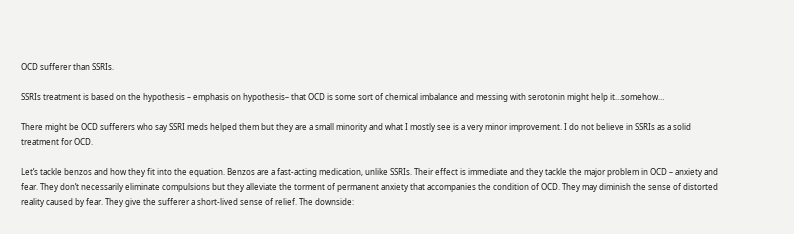OCD sufferer than SSRIs.

SSRIs treatment is based on the hypothesis – emphasis on hypothesis– that OCD is some sort of chemical imbalance and messing with serotonin might help it…somehow…

There might be OCD sufferers who say SSRI meds helped them but they are a small minority and what I mostly see is a very minor improvement. I do not believe in SSRIs as a solid treatment for OCD.

Let’s tackle benzos and how they fit into the equation. Benzos are a fast-acting medication, unlike SSRIs. Their effect is immediate and they tackle the major problem in OCD – anxiety and fear. They don’t necessarily eliminate compulsions but they alleviate the torment of permanent anxiety that accompanies the condition of OCD. They may diminish the sense of distorted reality caused by fear. They give the sufferer a short-lived sense of relief. The downside: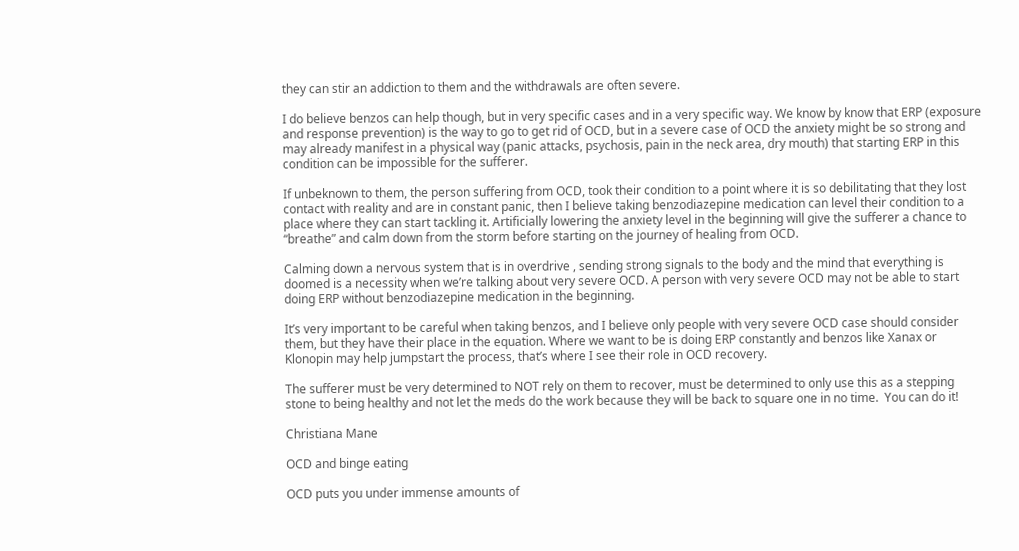they can stir an addiction to them and the withdrawals are often severe.

I do believe benzos can help though, but in very specific cases and in a very specific way. We know by know that ERP (exposure and response prevention) is the way to go to get rid of OCD, but in a severe case of OCD the anxiety might be so strong and may already manifest in a physical way (panic attacks, psychosis, pain in the neck area, dry mouth) that starting ERP in this condition can be impossible for the sufferer.

If unbeknown to them, the person suffering from OCD, took their condition to a point where it is so debilitating that they lost contact with reality and are in constant panic, then I believe taking benzodiazepine medication can level their condition to a place where they can start tackling it. Artificially lowering the anxiety level in the beginning will give the sufferer a chance to “breathe” and calm down from the storm before starting on the journey of healing from OCD.

Calming down a nervous system that is in overdrive , sending strong signals to the body and the mind that everything is doomed is a necessity when we’re talking about very severe OCD. A person with very severe OCD may not be able to start doing ERP without benzodiazepine medication in the beginning.

It’s very important to be careful when taking benzos, and I believe only people with very severe OCD case should consider them, but they have their place in the equation. Where we want to be is doing ERP constantly and benzos like Xanax or Klonopin may help jumpstart the process, that’s where I see their role in OCD recovery.

The sufferer must be very determined to NOT rely on them to recover, must be determined to only use this as a stepping stone to being healthy and not let the meds do the work because they will be back to square one in no time.  You can do it!

Christiana Mane

OCD and binge eating

OCD puts you under immense amounts of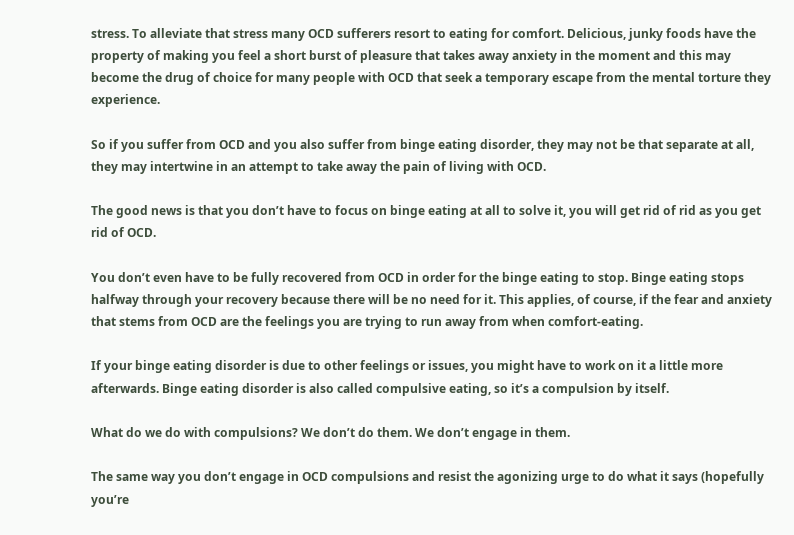stress. To alleviate that stress many OCD sufferers resort to eating for comfort. Delicious, junky foods have the property of making you feel a short burst of pleasure that takes away anxiety in the moment and this may become the drug of choice for many people with OCD that seek a temporary escape from the mental torture they experience.

So if you suffer from OCD and you also suffer from binge eating disorder, they may not be that separate at all, they may intertwine in an attempt to take away the pain of living with OCD.

The good news is that you don’t have to focus on binge eating at all to solve it, you will get rid of rid as you get rid of OCD.

You don’t even have to be fully recovered from OCD in order for the binge eating to stop. Binge eating stops halfway through your recovery because there will be no need for it. This applies, of course, if the fear and anxiety that stems from OCD are the feelings you are trying to run away from when comfort-eating.

If your binge eating disorder is due to other feelings or issues, you might have to work on it a little more afterwards. Binge eating disorder is also called compulsive eating, so it’s a compulsion by itself.

What do we do with compulsions? We don’t do them. We don’t engage in them.

The same way you don’t engage in OCD compulsions and resist the agonizing urge to do what it says (hopefully you’re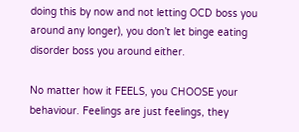doing this by now and not letting OCD boss you around any longer), you don’t let binge eating disorder boss you around either.

No matter how it FEELS, you CHOOSE your behaviour. Feelings are just feelings, they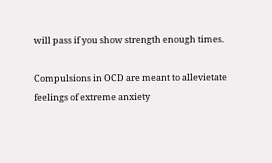will pass if you show strength enough times.

Compulsions in OCD are meant to allevietate feelings of extreme anxiety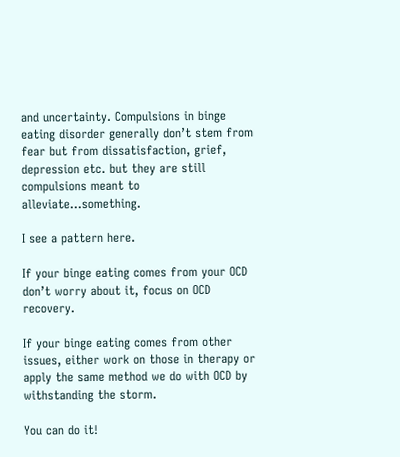and uncertainty. Compulsions in binge eating disorder generally don’t stem from fear but from dissatisfaction, grief, depression etc. but they are still compulsions meant to alleviate…something.

I see a pattern here.

If your binge eating comes from your OCD don’t worry about it, focus on OCD recovery.

If your binge eating comes from other issues, either work on those in therapy or apply the same method we do with OCD by withstanding the storm.

You can do it!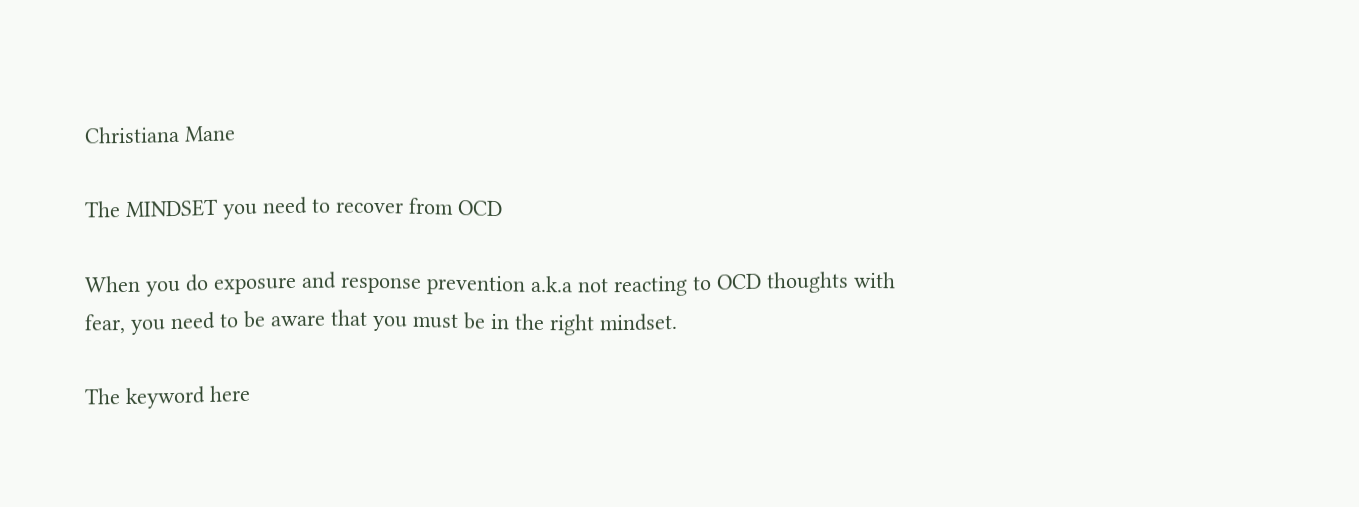Christiana Mane

The MINDSET you need to recover from OCD

When you do exposure and response prevention a.k.a not reacting to OCD thoughts with fear, you need to be aware that you must be in the right mindset.

The keyword here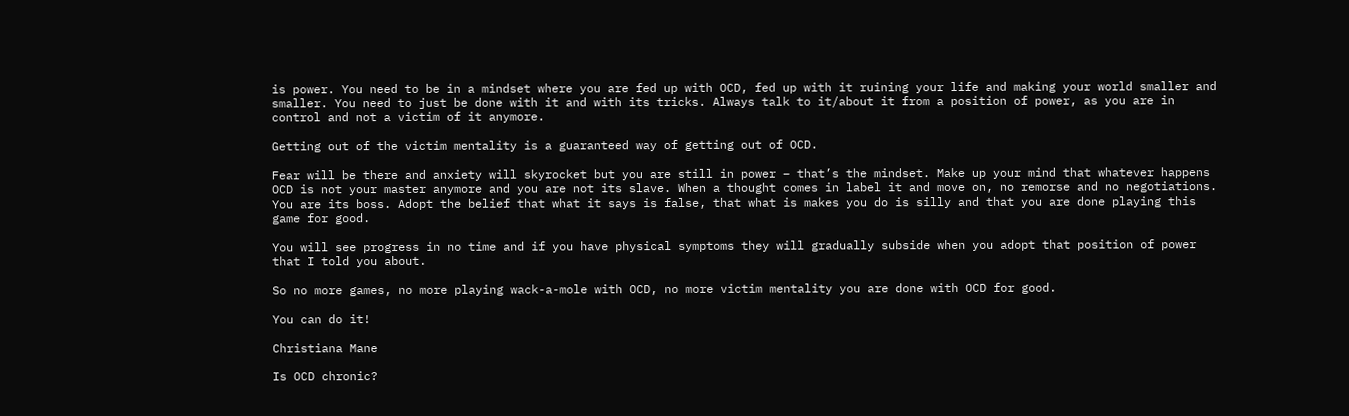is power. You need to be in a mindset where you are fed up with OCD, fed up with it ruining your life and making your world smaller and smaller. You need to just be done with it and with its tricks. Always talk to it/about it from a position of power, as you are in control and not a victim of it anymore.

Getting out of the victim mentality is a guaranteed way of getting out of OCD.

Fear will be there and anxiety will skyrocket but you are still in power – that’s the mindset. Make up your mind that whatever happens OCD is not your master anymore and you are not its slave. When a thought comes in label it and move on, no remorse and no negotiations. You are its boss. Adopt the belief that what it says is false, that what is makes you do is silly and that you are done playing this game for good.

You will see progress in no time and if you have physical symptoms they will gradually subside when you adopt that position of power that I told you about.

So no more games, no more playing wack-a-mole with OCD, no more victim mentality you are done with OCD for good.

You can do it!

Christiana Mane

Is OCD chronic?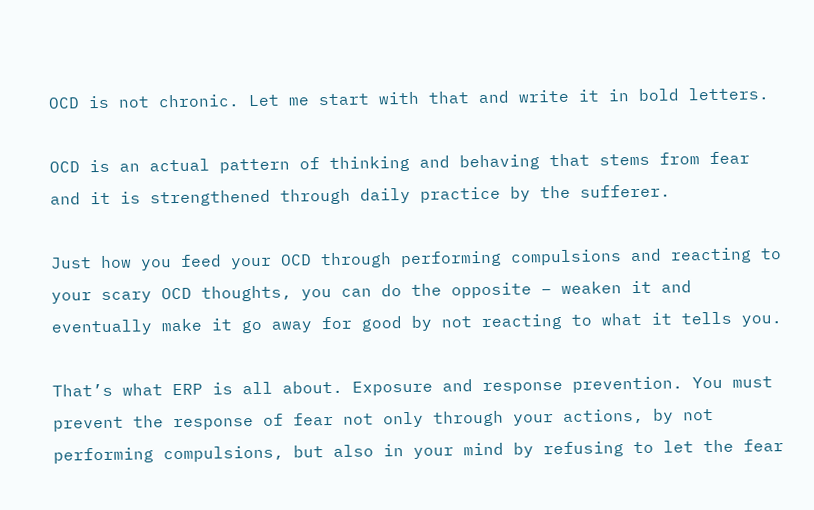OCD is not chronic. Let me start with that and write it in bold letters.

OCD is an actual pattern of thinking and behaving that stems from fear and it is strengthened through daily practice by the sufferer.

Just how you feed your OCD through performing compulsions and reacting to your scary OCD thoughts, you can do the opposite – weaken it and eventually make it go away for good by not reacting to what it tells you.

That’s what ERP is all about. Exposure and response prevention. You must prevent the response of fear not only through your actions, by not performing compulsions, but also in your mind by refusing to let the fear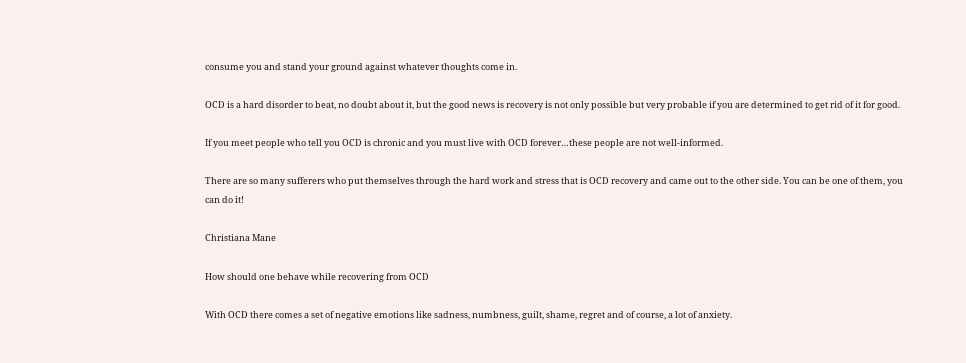consume you and stand your ground against whatever thoughts come in.

OCD is a hard disorder to beat, no doubt about it, but the good news is recovery is not only possible but very probable if you are determined to get rid of it for good.

If you meet people who tell you OCD is chronic and you must live with OCD forever…these people are not well-informed.

There are so many sufferers who put themselves through the hard work and stress that is OCD recovery and came out to the other side. You can be one of them, you can do it!

Christiana Mane

How should one behave while recovering from OCD

With OCD there comes a set of negative emotions like sadness, numbness, guilt, shame, regret and of course, a lot of anxiety.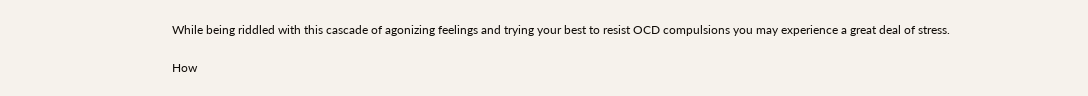While being riddled with this cascade of agonizing feelings and trying your best to resist OCD compulsions you may experience a great deal of stress.

How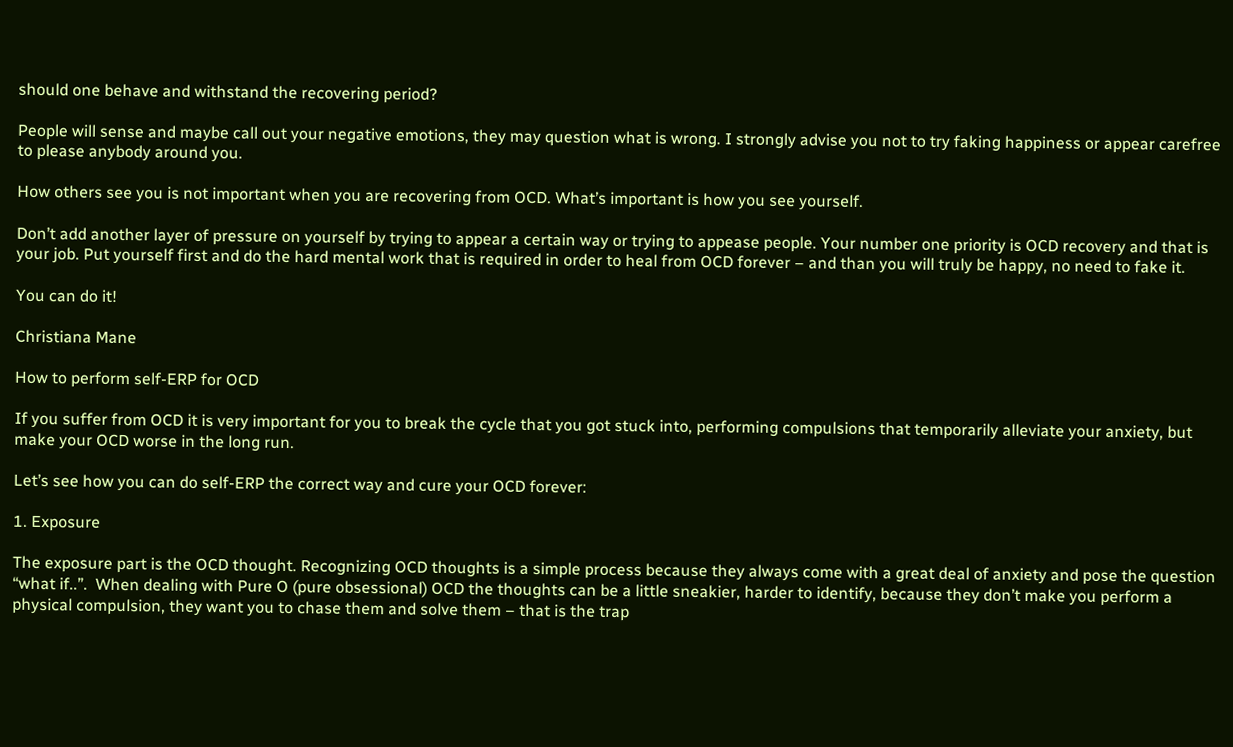should one behave and withstand the recovering period?

People will sense and maybe call out your negative emotions, they may question what is wrong. I strongly advise you not to try faking happiness or appear carefree to please anybody around you.

How others see you is not important when you are recovering from OCD. What’s important is how you see yourself.

Don’t add another layer of pressure on yourself by trying to appear a certain way or trying to appease people. Your number one priority is OCD recovery and that is your job. Put yourself first and do the hard mental work that is required in order to heal from OCD forever – and than you will truly be happy, no need to fake it.

You can do it!

Christiana Mane

How to perform self-ERP for OCD

If you suffer from OCD it is very important for you to break the cycle that you got stuck into, performing compulsions that temporarily alleviate your anxiety, but make your OCD worse in the long run.

Let’s see how you can do self-ERP the correct way and cure your OCD forever:

1. Exposure

The exposure part is the OCD thought. Recognizing OCD thoughts is a simple process because they always come with a great deal of anxiety and pose the question “what if..”.  When dealing with Pure O (pure obsessional) OCD the thoughts can be a little sneakier, harder to identify, because they don’t make you perform a physical compulsion, they want you to chase them and solve them – that is the trap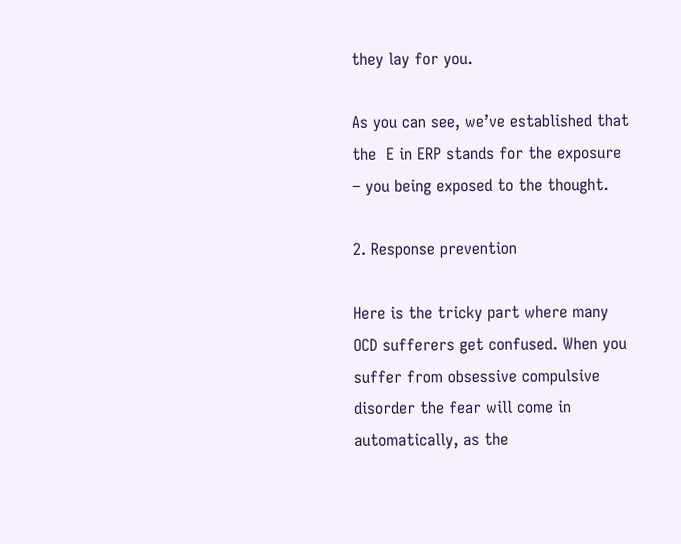they lay for you.

As you can see, we’ve established that the  E in ERP stands for the exposure – you being exposed to the thought.

2. Response prevention

Here is the tricky part where many OCD sufferers get confused. When you suffer from obsessive compulsive disorder the fear will come in automatically, as the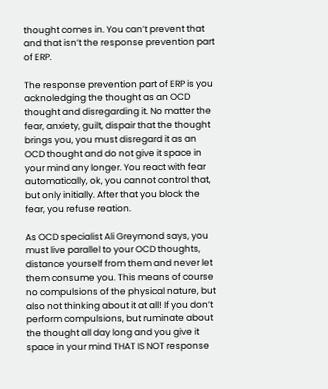thought comes in. You can’t prevent that and that isn’t the response prevention part of ERP.

The response prevention part of ERP is you acknoledging the thought as an OCD thought and disregarding it. No matter the fear, anxiety, guilt, dispair that the thought brings you, you must disregard it as an OCD thought and do not give it space in your mind any longer. You react with fear automatically, ok, you cannot control that, but only initially. After that you block the fear, you refuse reation.

As OCD specialist Ali Greymond says, you must live parallel to your OCD thoughts, distance yourself from them and never let them consume you. This means of course no compulsions of the physical nature, but also not thinking about it at all! If you don’t perform compulsions, but ruminate about the thought all day long and you give it space in your mind THAT IS NOT response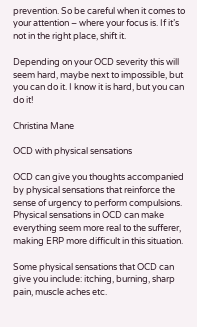prevention. So be careful when it comes to your attention – where your focus is. If it’s not in the right place, shift it.

Depending on your OCD severity this will seem hard, maybe next to impossible, but you can do it. I know it is hard, but you can do it!

Christina Mane

OCD with physical sensations

OCD can give you thoughts accompanied by physical sensations that reinforce the sense of urgency to perform compulsions. Physical sensations in OCD can make everything seem more real to the sufferer, making ERP more difficult in this situation.

Some physical sensations that OCD can give you include: itching, burning, sharp pain, muscle aches etc.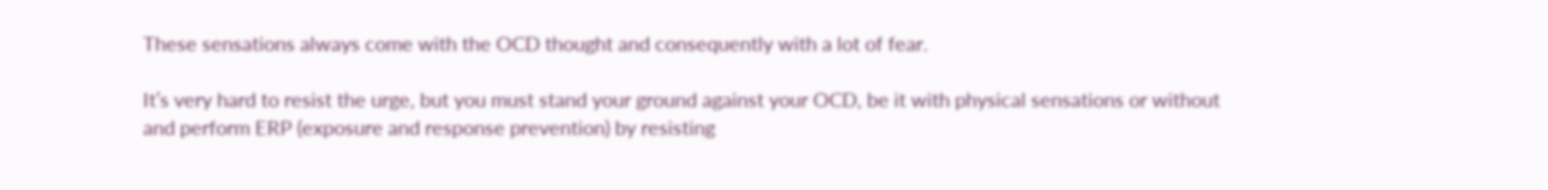These sensations always come with the OCD thought and consequently with a lot of fear.

It’s very hard to resist the urge, but you must stand your ground against your OCD, be it with physical sensations or without and perform ERP (exposure and response prevention) by resisting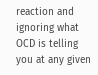reaction and ignoring what OCD is telling you at any given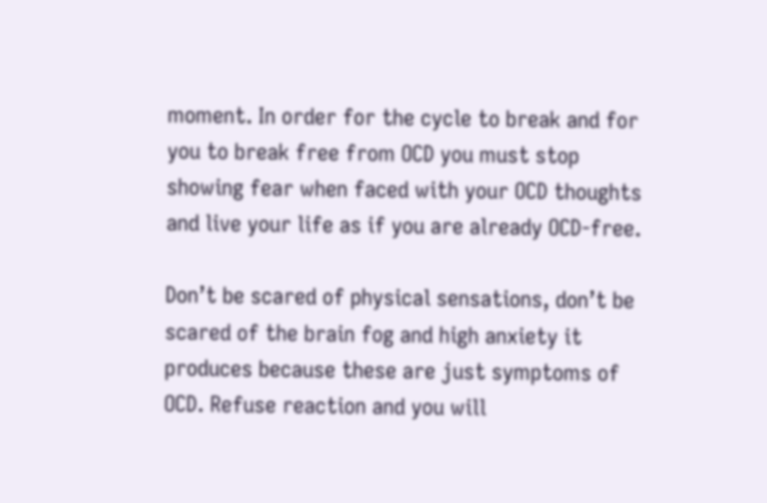moment. In order for the cycle to break and for you to break free from OCD you must stop showing fear when faced with your OCD thoughts and live your life as if you are already OCD-free.

Don’t be scared of physical sensations, don’t be scared of the brain fog and high anxiety it produces because these are just symptoms of OCD. Refuse reaction and you will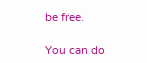be free.

You can do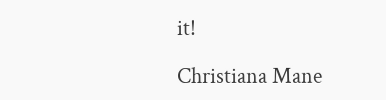it!

Christiana Mane